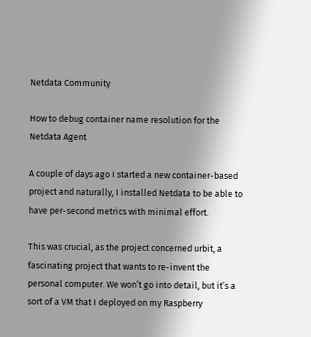Netdata Community

How to debug container name resolution for the Netdata Agent

A couple of days ago I started a new container-based project and naturally, I installed Netdata to be able to have per-second metrics with minimal effort.

This was crucial, as the project concerned urbit, a fascinating project that wants to re-invent the personal computer. We won’t go into detail, but it’s a sort of a VM that I deployed on my Raspberry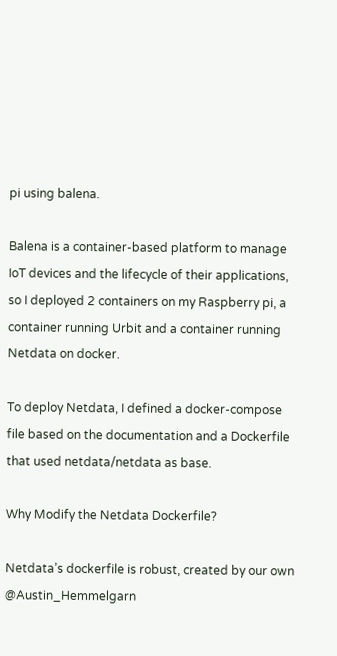pi using balena.

Balena is a container-based platform to manage IoT devices and the lifecycle of their applications, so I deployed 2 containers on my Raspberry pi, a container running Urbit and a container running Netdata on docker.

To deploy Netdata, I defined a docker-compose file based on the documentation and a Dockerfile that used netdata/netdata as base.

Why Modify the Netdata Dockerfile?

Netdata’s dockerfile is robust, created by our own @Austin_Hemmelgarn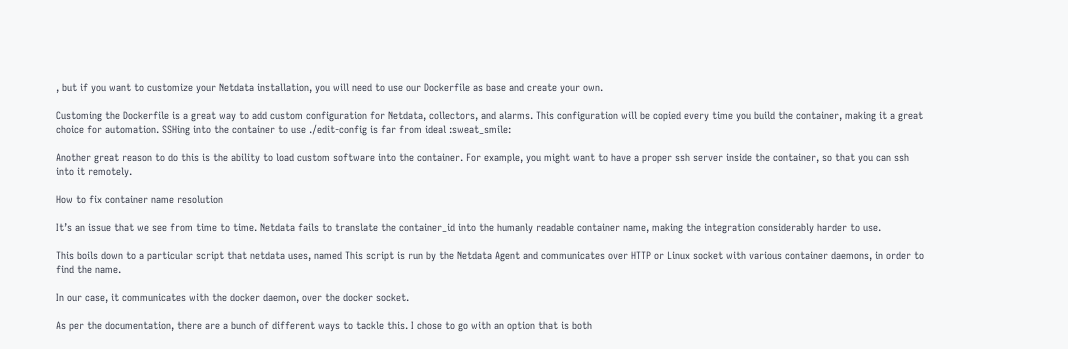, but if you want to customize your Netdata installation, you will need to use our Dockerfile as base and create your own.

Customing the Dockerfile is a great way to add custom configuration for Netdata, collectors, and alarms. This configuration will be copied every time you build the container, making it a great choice for automation. SSHing into the container to use ./edit-config is far from ideal :sweat_smile:

Another great reason to do this is the ability to load custom software into the container. For example, you might want to have a proper ssh server inside the container, so that you can ssh into it remotely.

How to fix container name resolution

It’s an issue that we see from time to time. Netdata fails to translate the container_id into the humanly readable container name, making the integration considerably harder to use.

This boils down to a particular script that netdata uses, named This script is run by the Netdata Agent and communicates over HTTP or Linux socket with various container daemons, in order to find the name.

In our case, it communicates with the docker daemon, over the docker socket.

As per the documentation, there are a bunch of different ways to tackle this. I chose to go with an option that is both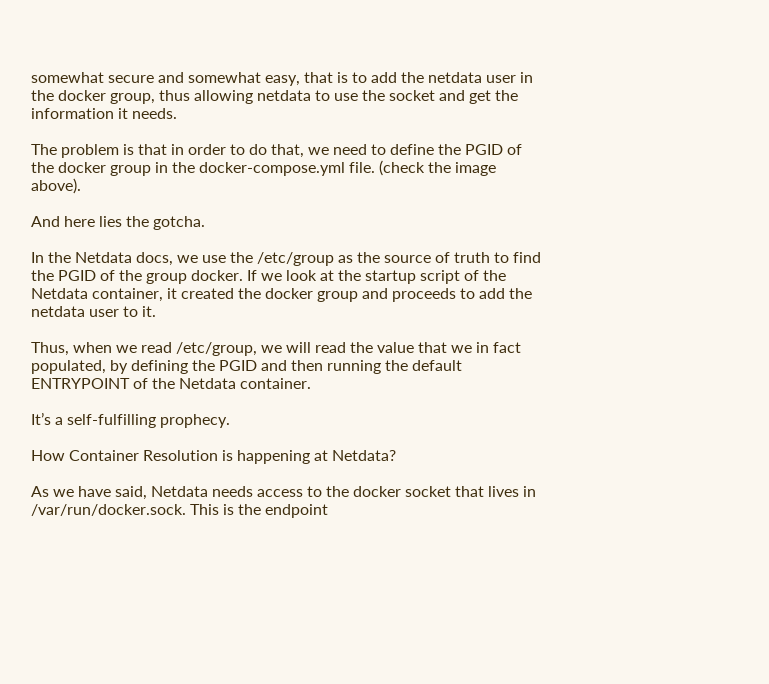somewhat secure and somewhat easy, that is to add the netdata user in the docker group, thus allowing netdata to use the socket and get the information it needs.

The problem is that in order to do that, we need to define the PGID of the docker group in the docker-compose.yml file. (check the image above).

And here lies the gotcha.

In the Netdata docs, we use the /etc/group as the source of truth to find the PGID of the group docker. If we look at the startup script of the Netdata container, it created the docker group and proceeds to add the netdata user to it.

Thus, when we read /etc/group, we will read the value that we in fact populated, by defining the PGID and then running the default ENTRYPOINT of the Netdata container.

It’s a self-fulfilling prophecy.

How Container Resolution is happening at Netdata?

As we have said, Netdata needs access to the docker socket that lives in /var/run/docker.sock. This is the endpoint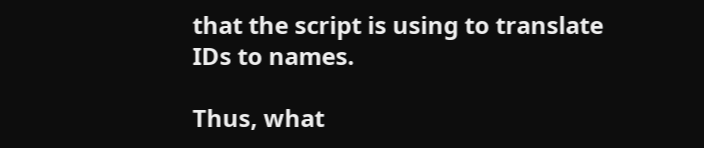that the script is using to translate IDs to names.

Thus, what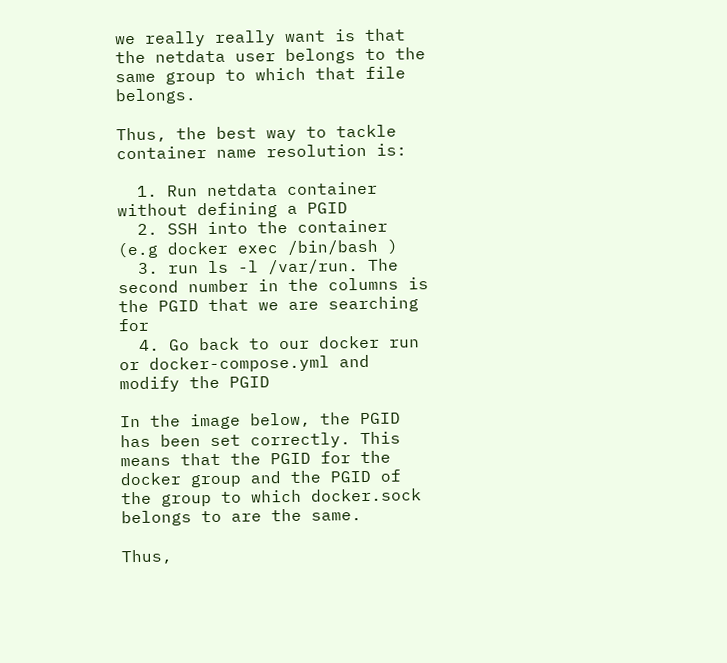we really really want is that the netdata user belongs to the same group to which that file belongs.

Thus, the best way to tackle container name resolution is:

  1. Run netdata container without defining a PGID
  2. SSH into the container (e.g docker exec /bin/bash )
  3. run ls -l /var/run. The second number in the columns is the PGID that we are searching for
  4. Go back to our docker run or docker-compose.yml and modify the PGID

In the image below, the PGID has been set correctly. This means that the PGID for the docker group and the PGID of the group to which docker.sock belongs to are the same.

Thus,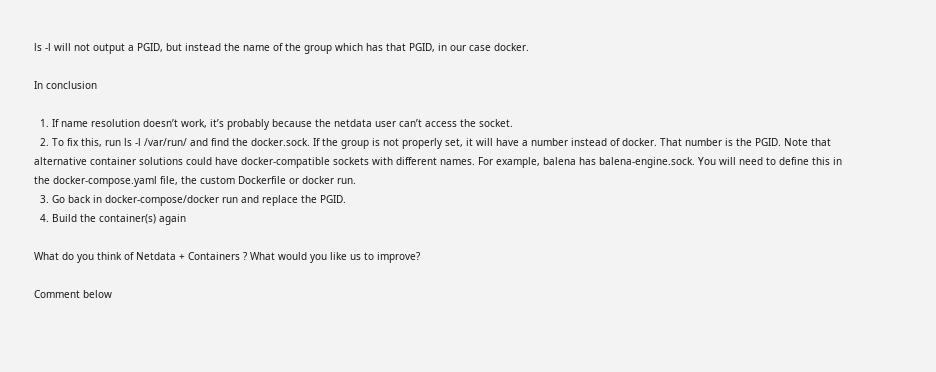ls -l will not output a PGID, but instead the name of the group which has that PGID, in our case docker.

In conclusion

  1. If name resolution doesn’t work, it’s probably because the netdata user can’t access the socket.
  2. To fix this, run ls -l /var/run/ and find the docker.sock. If the group is not properly set, it will have a number instead of docker. That number is the PGID. Note that alternative container solutions could have docker-compatible sockets with different names. For example, balena has balena-engine.sock. You will need to define this in the docker-compose.yaml file, the custom Dockerfile or docker run.
  3. Go back in docker-compose/docker run and replace the PGID.
  4. Build the container(s) again

What do you think of Netdata + Containers ? What would you like us to improve?

Comment below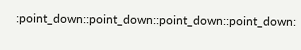:point_down::point_down::point_down::point_down: